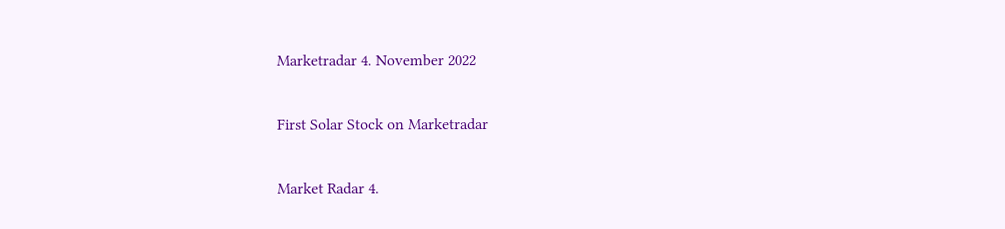Marketradar 4. November 2022

First Solar Stock on Marketradar

Market Radar 4.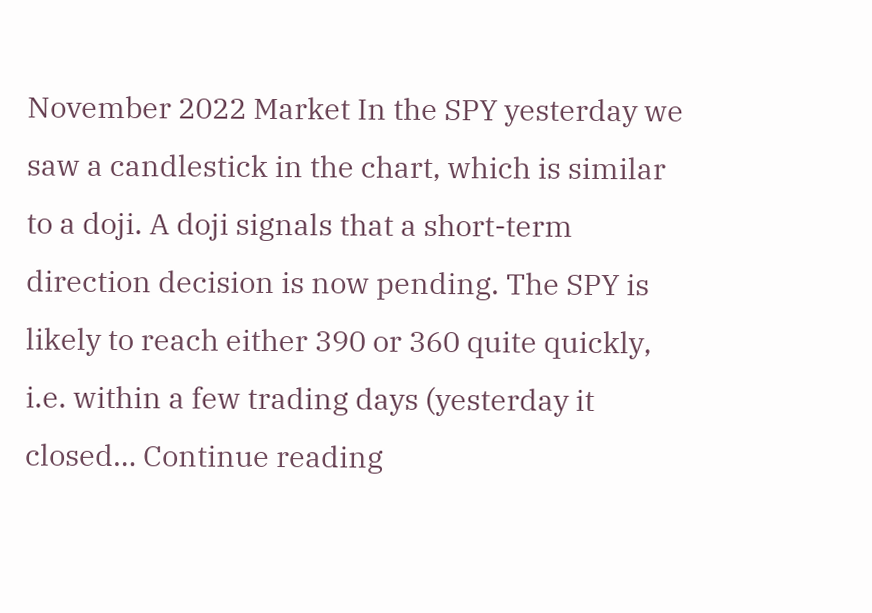November 2022 Market In the SPY yesterday we saw a candlestick in the chart, which is similar to a doji. A doji signals that a short-term direction decision is now pending. The SPY is likely to reach either 390 or 360 quite quickly, i.e. within a few trading days (yesterday it closed… Continue reading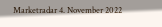Marketradar 4. November 2022